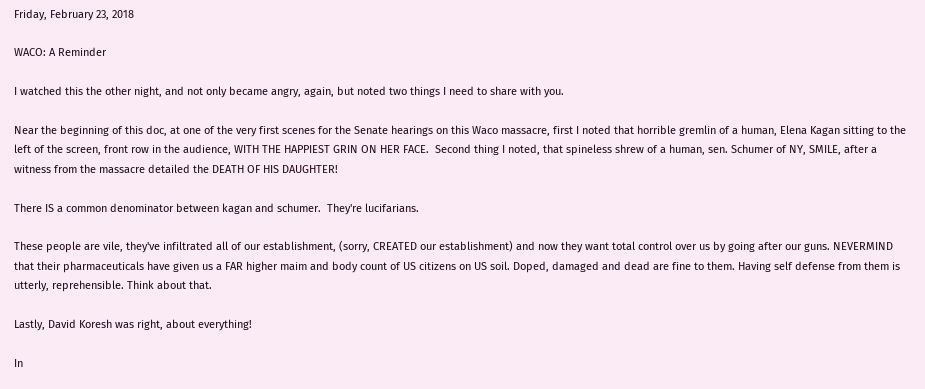Friday, February 23, 2018

WACO: A Reminder

I watched this the other night, and not only became angry, again, but noted two things I need to share with you.

Near the beginning of this doc, at one of the very first scenes for the Senate hearings on this Waco massacre, first I noted that horrible gremlin of a human, Elena Kagan sitting to the left of the screen, front row in the audience, WITH THE HAPPIEST GRIN ON HER FACE.  Second thing I noted, that spineless shrew of a human, sen. Schumer of NY, SMILE, after a witness from the massacre detailed the DEATH OF HIS DAUGHTER!

There IS a common denominator between kagan and schumer.  They're lucifarians.

These people are vile, they've infiltrated all of our establishment, (sorry, CREATED our establishment) and now they want total control over us by going after our guns. NEVERMIND that their pharmaceuticals have given us a FAR higher maim and body count of US citizens on US soil. Doped, damaged and dead are fine to them. Having self defense from them is utterly, reprehensible. Think about that.

Lastly, David Koresh was right, about everything!

In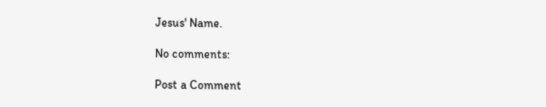Jesus' Name.

No comments:

Post a Comment